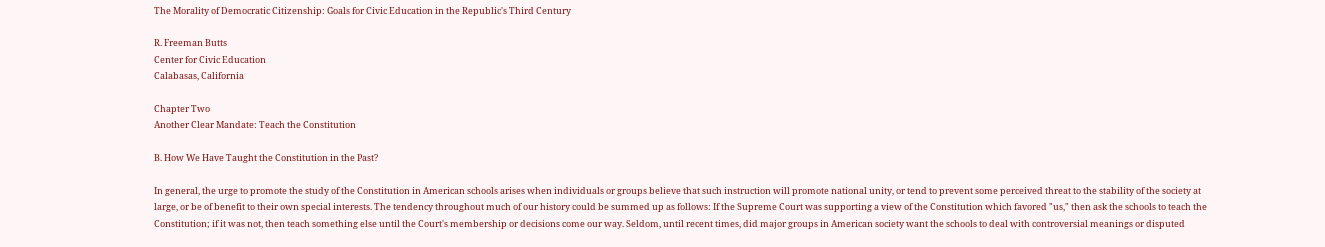The Morality of Democratic Citizenship: Goals for Civic Education in the Republic's Third Century

R. Freeman Butts
Center for Civic Education
Calabasas, California

Chapter Two
Another Clear Mandate: Teach the Constitution

B. How We Have Taught the Constitution in the Past?

In general, the urge to promote the study of the Constitution in American schools arises when individuals or groups believe that such instruction will promote national unity, or tend to prevent some perceived threat to the stability of the society at large, or be of benefit to their own special interests. The tendency throughout much of our history could be summed up as follows: If the Supreme Court was supporting a view of the Constitution which favored "us," then ask the schools to teach the Constitution; if it was not, then teach something else until the Court's membership or decisions come our way. Seldom, until recent times, did major groups in American society want the schools to deal with controversial meanings or disputed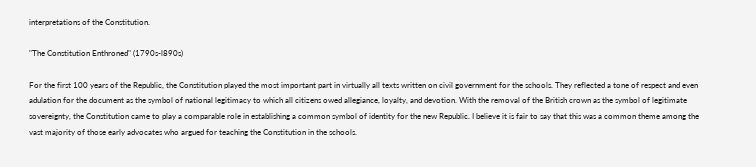interpretations of the Constitution.

"The Constitution Enthroned" (1790s-l890s)

For the first 100 years of the Republic, the Constitution played the most important part in virtually all texts written on civil government for the schools. They reflected a tone of respect and even adulation for the document as the symbol of national legitimacy to which all citizens owed allegiance, loyalty, and devotion. With the removal of the British crown as the symbol of legitimate sovereignty, the Constitution came to play a comparable role in establishing a common symbol of identity for the new Republic. I believe it is fair to say that this was a common theme among the vast majority of those early advocates who argued for teaching the Constitution in the schools.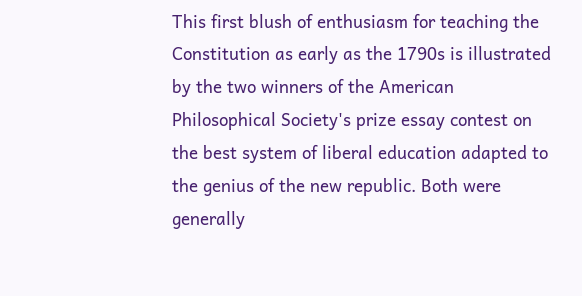This first blush of enthusiasm for teaching the Constitution as early as the 1790s is illustrated by the two winners of the American Philosophical Society's prize essay contest on the best system of liberal education adapted to the genius of the new republic. Both were generally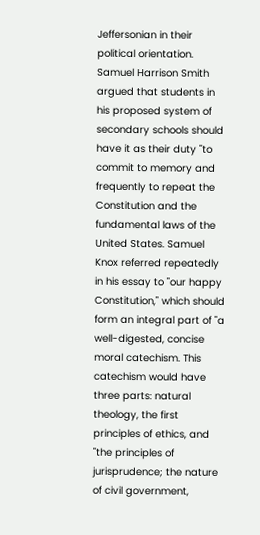Jeffersonian in their political orientation. Samuel Harrison Smith argued that students in his proposed system of secondary schools should have it as their duty "to commit to memory and frequently to repeat the Constitution and the fundamental laws of the United States. Samuel Knox referred repeatedly in his essay to "our happy Constitution," which should form an integral part of "a well-digested, concise moral catechism. This catechism would have three parts: natural theology, the first principles of ethics, and "the principles of jurisprudence; the nature of civil government,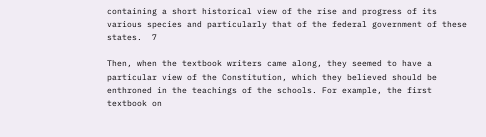containing a short historical view of the rise and progress of its various species and particularly that of the federal government of these states.  7

Then, when the textbook writers came along, they seemed to have a particular view of the Constitution, which they believed should be enthroned in the teachings of the schools. For example, the first textbook on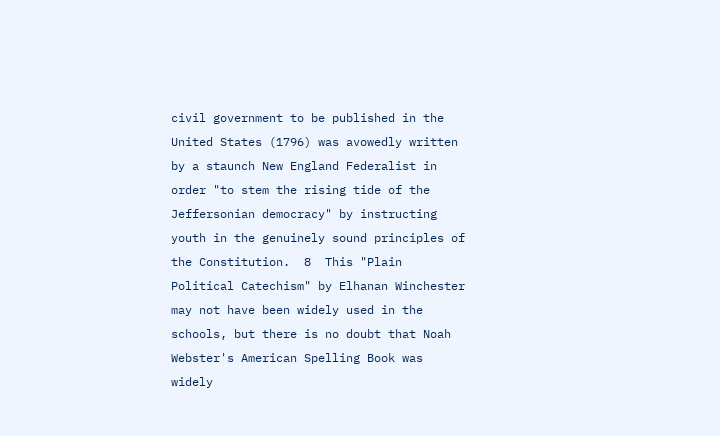civil government to be published in the United States (1796) was avowedly written by a staunch New England Federalist in order "to stem the rising tide of the Jeffersonian democracy" by instructing youth in the genuinely sound principles of the Constitution.  8  This "Plain Political Catechism" by Elhanan Winchester may not have been widely used in the schools, but there is no doubt that Noah Webster's American Spelling Book was widely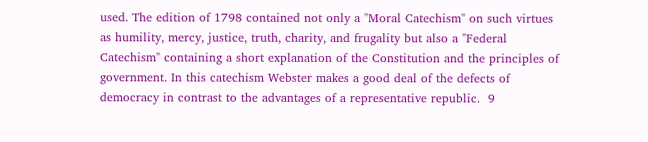used. The edition of 1798 contained not only a "Moral Catechism" on such virtues as humility, mercy, justice, truth, charity, and frugality but also a "Federal Catechism" containing a short explanation of the Constitution and the principles of government. In this catechism Webster makes a good deal of the defects of democracy in contrast to the advantages of a representative republic.  9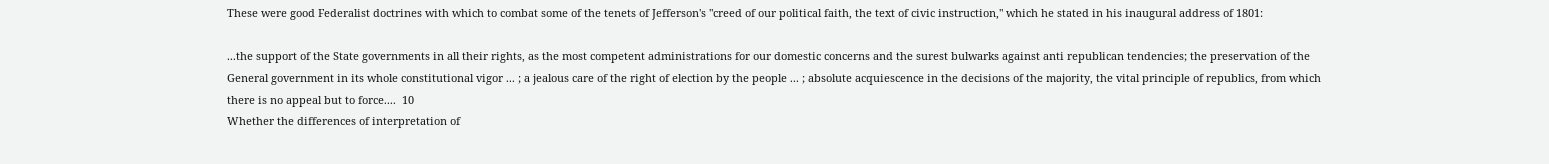These were good Federalist doctrines with which to combat some of the tenets of Jefferson's "creed of our political faith, the text of civic instruction," which he stated in his inaugural address of 1801:

...the support of the State governments in all their rights, as the most competent administrations for our domestic concerns and the surest bulwarks against anti republican tendencies; the preservation of the General government in its whole constitutional vigor ... ; a jealous care of the right of election by the people ... ; absolute acquiescence in the decisions of the majority, the vital principle of republics, from which there is no appeal but to force....  10
Whether the differences of interpretation of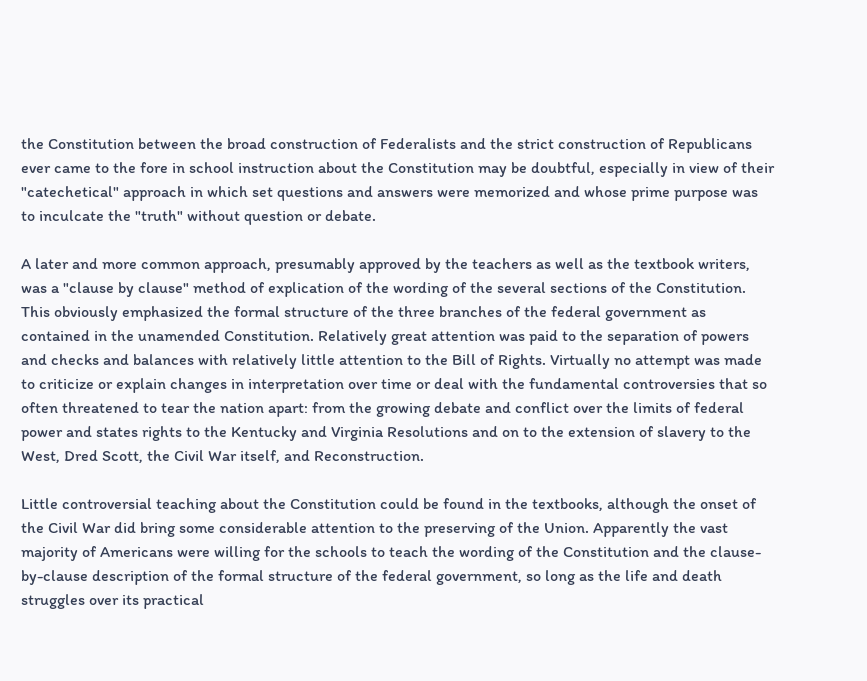the Constitution between the broad construction of Federalists and the strict construction of Republicans ever came to the fore in school instruction about the Constitution may be doubtful, especially in view of their "catechetical" approach in which set questions and answers were memorized and whose prime purpose was to inculcate the "truth" without question or debate.

A later and more common approach, presumably approved by the teachers as well as the textbook writers, was a "clause by clause" method of explication of the wording of the several sections of the Constitution. This obviously emphasized the formal structure of the three branches of the federal government as contained in the unamended Constitution. Relatively great attention was paid to the separation of powers and checks and balances with relatively little attention to the Bill of Rights. Virtually no attempt was made to criticize or explain changes in interpretation over time or deal with the fundamental controversies that so often threatened to tear the nation apart: from the growing debate and conflict over the limits of federal power and states rights to the Kentucky and Virginia Resolutions and on to the extension of slavery to the West, Dred Scott, the Civil War itself, and Reconstruction.

Little controversial teaching about the Constitution could be found in the textbooks, although the onset of the Civil War did bring some considerable attention to the preserving of the Union. Apparently the vast majority of Americans were willing for the schools to teach the wording of the Constitution and the clause-by-clause description of the formal structure of the federal government, so long as the life and death struggles over its practical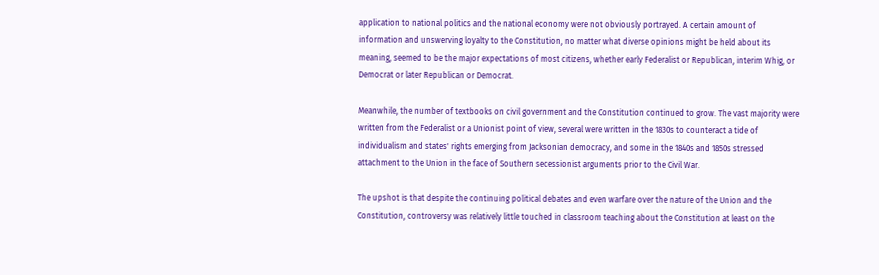application to national politics and the national economy were not obviously portrayed. A certain amount of information and unswerving loyalty to the Constitution, no matter what diverse opinions might be held about its meaning, seemed to be the major expectations of most citizens, whether early Federalist or Republican, interim Whig, or Democrat or later Republican or Democrat.

Meanwhile, the number of textbooks on civil government and the Constitution continued to grow. The vast majority were written from the Federalist or a Unionist point of view, several were written in the 1830s to counteract a tide of individualism and states' rights emerging from Jacksonian democracy, and some in the 1840s and 1850s stressed attachment to the Union in the face of Southern secessionist arguments prior to the Civil War.

The upshot is that despite the continuing political debates and even warfare over the nature of the Union and the Constitution, controversy was relatively little touched in classroom teaching about the Constitution at least on the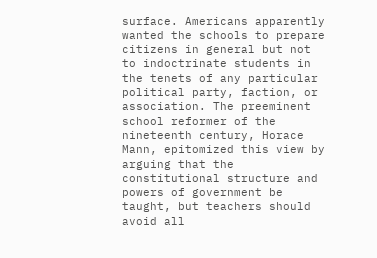surface. Americans apparently wanted the schools to prepare citizens in general but not to indoctrinate students in the tenets of any particular political party, faction, or association. The preeminent school reformer of the nineteenth century, Horace Mann, epitomized this view by arguing that the constitutional structure and powers of government be taught, but teachers should avoid all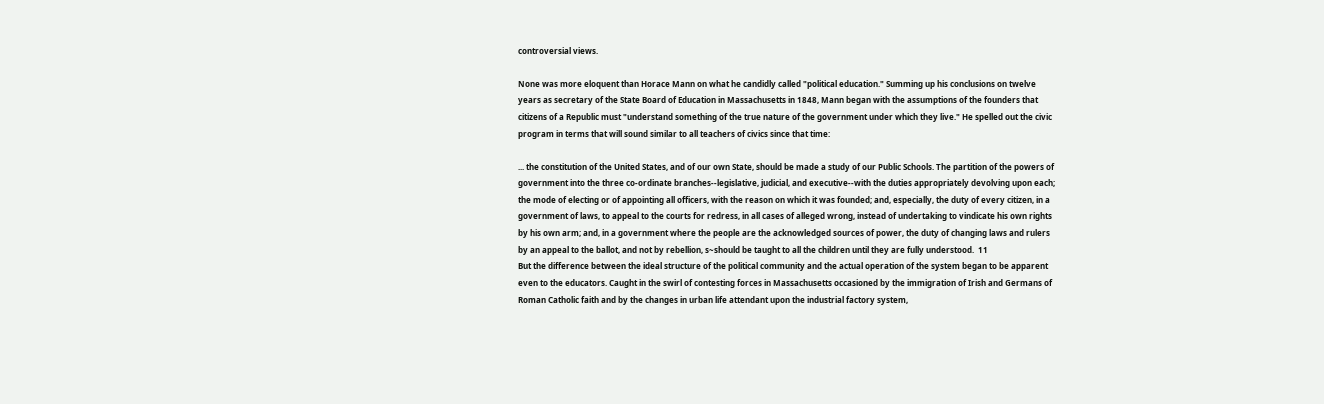controversial views.

None was more eloquent than Horace Mann on what he candidly called "political education." Summing up his conclusions on twelve years as secretary of the State Board of Education in Massachusetts in 1848, Mann began with the assumptions of the founders that citizens of a Republic must "understand something of the true nature of the government under which they live." He spelled out the civic program in terms that will sound similar to all teachers of civics since that time:

... the constitution of the United States, and of our own State, should be made a study of our Public Schools. The partition of the powers of government into the three co-ordinate branches--legislative, judicial, and executive--with the duties appropriately devolving upon each; the mode of electing or of appointing all officers, with the reason on which it was founded; and, especially, the duty of every citizen, in a government of laws, to appeal to the courts for redress, in all cases of alleged wrong, instead of undertaking to vindicate his own rights by his own arm; and, in a government where the people are the acknowledged sources of power, the duty of changing laws and rulers by an appeal to the ballot, and not by rebellion, s~should be taught to all the children until they are fully understood.  11
But the difference between the ideal structure of the political community and the actual operation of the system began to be apparent even to the educators. Caught in the swirl of contesting forces in Massachusetts occasioned by the immigration of Irish and Germans of Roman Catholic faith and by the changes in urban life attendant upon the industrial factory system,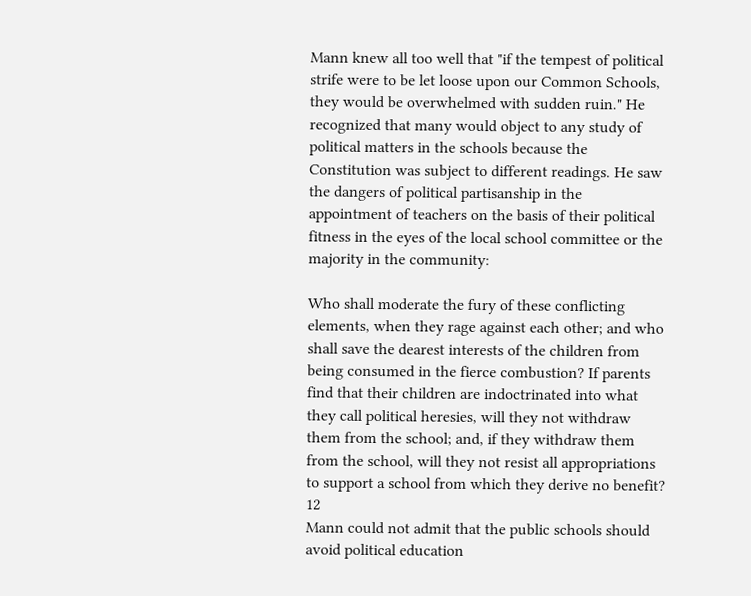Mann knew all too well that "if the tempest of political strife were to be let loose upon our Common Schools, they would be overwhelmed with sudden ruin." He recognized that many would object to any study of political matters in the schools because the Constitution was subject to different readings. He saw the dangers of political partisanship in the appointment of teachers on the basis of their political fitness in the eyes of the local school committee or the majority in the community:

Who shall moderate the fury of these conflicting elements, when they rage against each other; and who shall save the dearest interests of the children from being consumed in the fierce combustion? If parents find that their children are indoctrinated into what they call political heresies, will they not withdraw them from the school; and, if they withdraw them from the school, will they not resist all appropriations to support a school from which they derive no benefit?  12
Mann could not admit that the public schools should avoid political education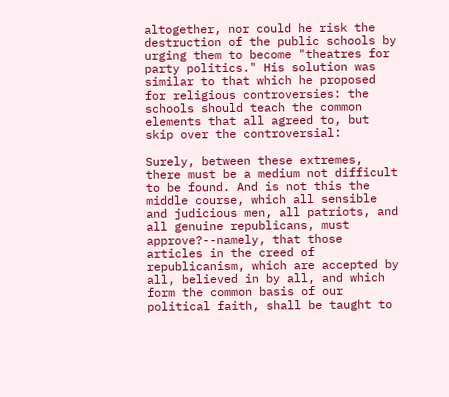altogether, nor could he risk the destruction of the public schools by urging them to become "theatres for party politics." His solution was similar to that which he proposed for religious controversies: the schools should teach the common elements that all agreed to, but skip over the controversial:

Surely, between these extremes, there must be a medium not difficult to be found. And is not this the middle course, which all sensible and judicious men, all patriots, and all genuine republicans, must approve?--namely, that those articles in the creed of republicanism, which are accepted by all, believed in by all, and which form the common basis of our political faith, shall be taught to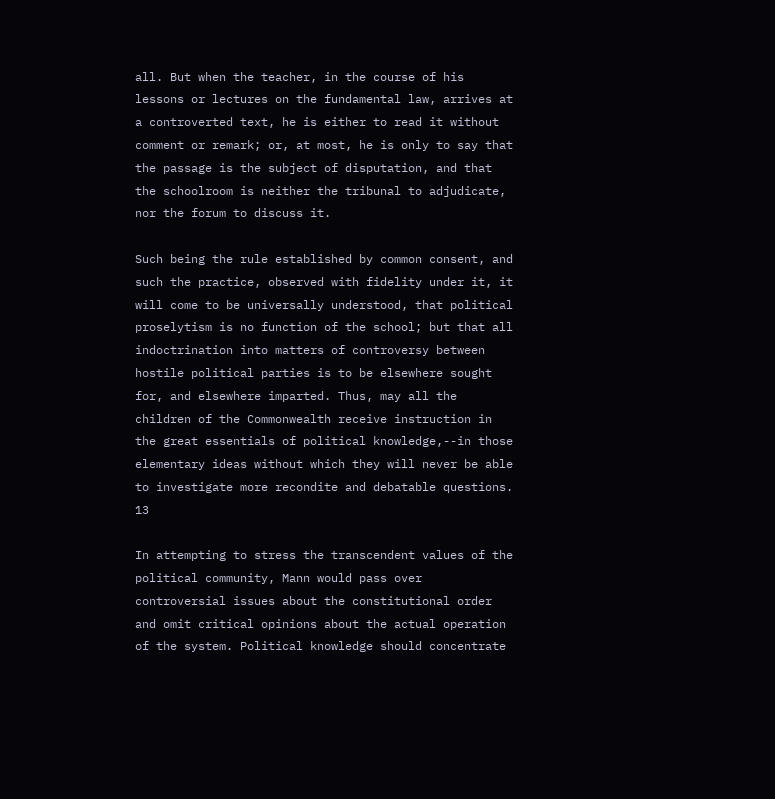all. But when the teacher, in the course of his lessons or lectures on the fundamental law, arrives at a controverted text, he is either to read it without comment or remark; or, at most, he is only to say that the passage is the subject of disputation, and that the schoolroom is neither the tribunal to adjudicate, nor the forum to discuss it.

Such being the rule established by common consent, and such the practice, observed with fidelity under it, it will come to be universally understood, that political proselytism is no function of the school; but that all indoctrination into matters of controversy between hostile political parties is to be elsewhere sought for, and elsewhere imparted. Thus, may all the children of the Commonwealth receive instruction in the great essentials of political knowledge,--in those elementary ideas without which they will never be able to investigate more recondite and debatable questions.  13

In attempting to stress the transcendent values of the political community, Mann would pass over controversial issues about the constitutional order and omit critical opinions about the actual operation of the system. Political knowledge should concentrate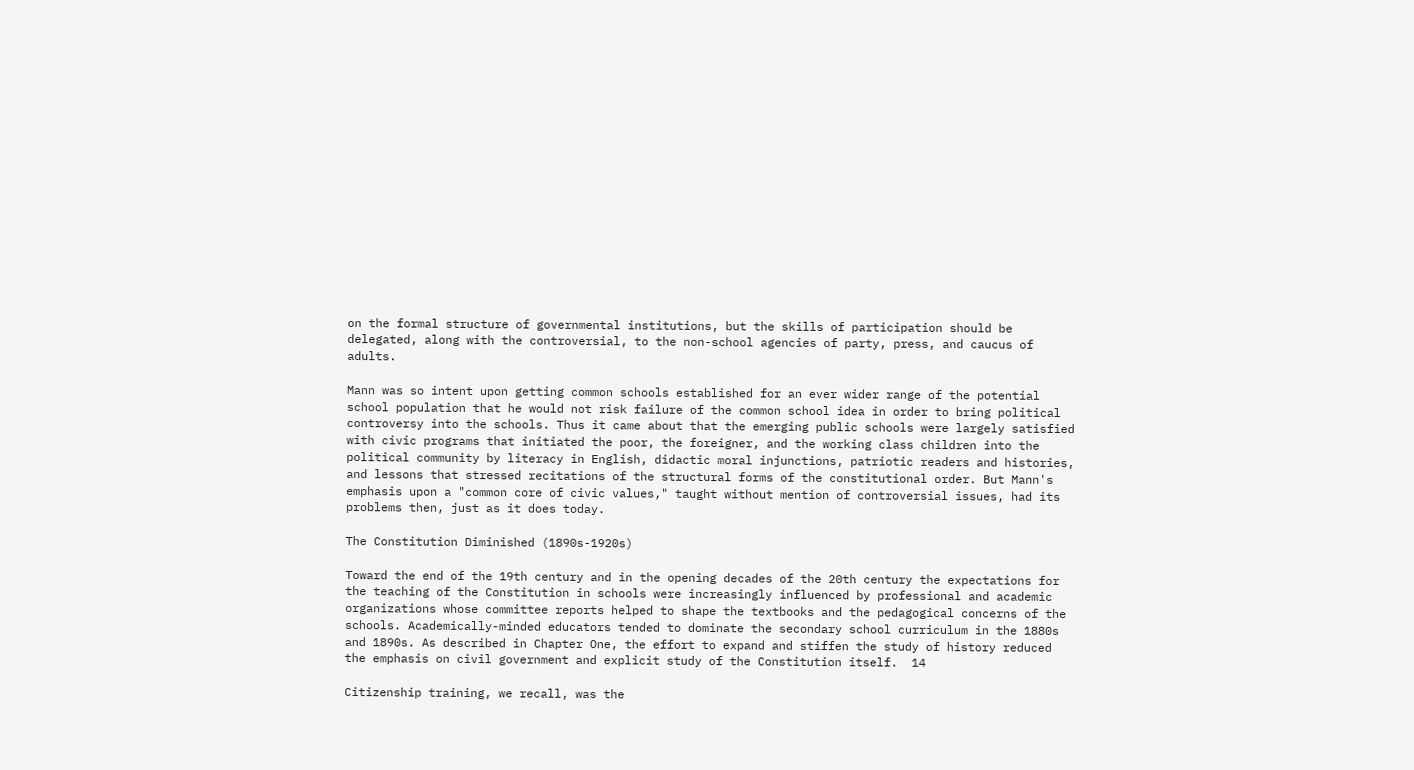on the formal structure of governmental institutions, but the skills of participation should be delegated, along with the controversial, to the non-school agencies of party, press, and caucus of adults.

Mann was so intent upon getting common schools established for an ever wider range of the potential school population that he would not risk failure of the common school idea in order to bring political controversy into the schools. Thus it came about that the emerging public schools were largely satisfied with civic programs that initiated the poor, the foreigner, and the working class children into the political community by literacy in English, didactic moral injunctions, patriotic readers and histories, and lessons that stressed recitations of the structural forms of the constitutional order. But Mann's emphasis upon a "common core of civic values," taught without mention of controversial issues, had its problems then, just as it does today.

The Constitution Diminished (1890s-1920s)

Toward the end of the 19th century and in the opening decades of the 20th century the expectations for the teaching of the Constitution in schools were increasingly influenced by professional and academic organizations whose committee reports helped to shape the textbooks and the pedagogical concerns of the schools. Academically-minded educators tended to dominate the secondary school curriculum in the 1880s and 1890s. As described in Chapter One, the effort to expand and stiffen the study of history reduced the emphasis on civil government and explicit study of the Constitution itself.  14

Citizenship training, we recall, was the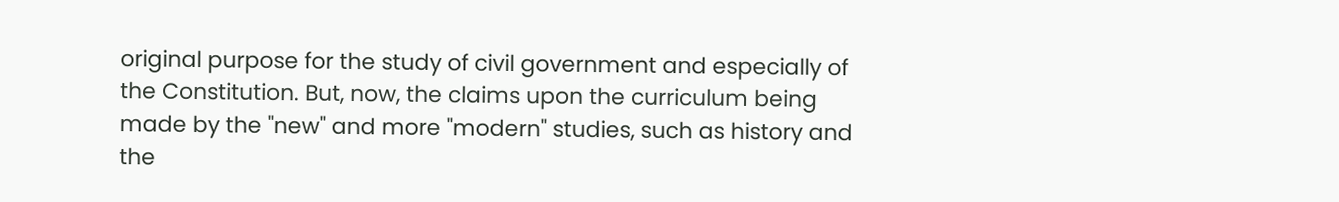original purpose for the study of civil government and especially of the Constitution. But, now, the claims upon the curriculum being made by the "new" and more "modern" studies, such as history and the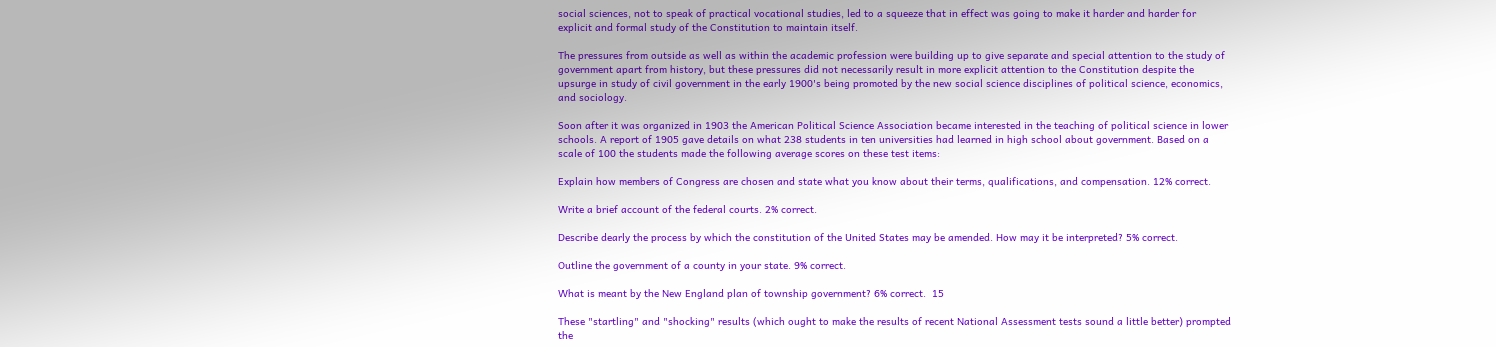social sciences, not to speak of practical vocational studies, led to a squeeze that in effect was going to make it harder and harder for explicit and formal study of the Constitution to maintain itself.

The pressures from outside as well as within the academic profession were building up to give separate and special attention to the study of government apart from history, but these pressures did not necessarily result in more explicit attention to the Constitution despite the upsurge in study of civil government in the early 1900's being promoted by the new social science disciplines of political science, economics, and sociology.

Soon after it was organized in 1903 the American Political Science Association became interested in the teaching of political science in lower schools. A report of 1905 gave details on what 238 students in ten universities had learned in high school about government. Based on a scale of 100 the students made the following average scores on these test items:

Explain how members of Congress are chosen and state what you know about their terms, qualifications, and compensation. 12% correct.

Write a brief account of the federal courts. 2% correct.

Describe dearly the process by which the constitution of the United States may be amended. How may it be interpreted? 5% correct.

Outline the government of a county in your state. 9% correct.

What is meant by the New England plan of township government? 6% correct.  15

These "startling" and "shocking" results (which ought to make the results of recent National Assessment tests sound a little better) prompted the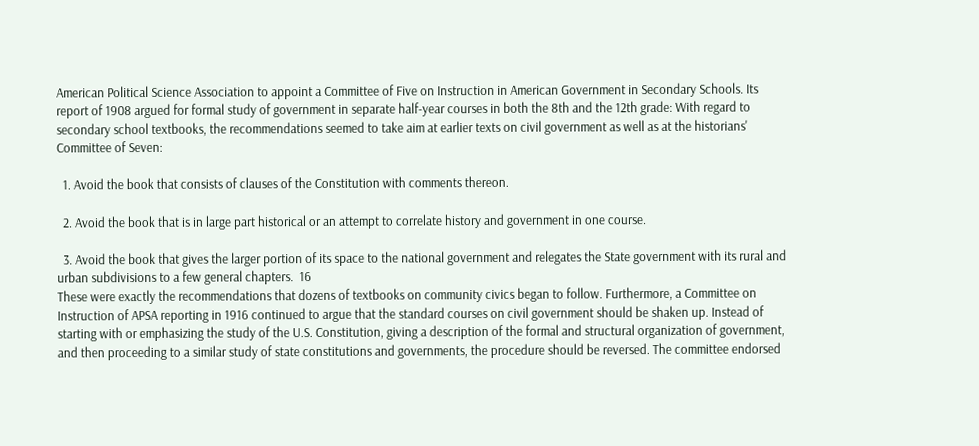American Political Science Association to appoint a Committee of Five on Instruction in American Government in Secondary Schools. Its report of 1908 argued for formal study of government in separate half-year courses in both the 8th and the 12th grade: With regard to secondary school textbooks, the recommendations seemed to take aim at earlier texts on civil government as well as at the historians' Committee of Seven:

  1. Avoid the book that consists of clauses of the Constitution with comments thereon.

  2. Avoid the book that is in large part historical or an attempt to correlate history and government in one course.

  3. Avoid the book that gives the larger portion of its space to the national government and relegates the State government with its rural and urban subdivisions to a few general chapters.  16
These were exactly the recommendations that dozens of textbooks on community civics began to follow. Furthermore, a Committee on Instruction of APSA reporting in 1916 continued to argue that the standard courses on civil government should be shaken up. Instead of starting with or emphasizing the study of the U.S. Constitution, giving a description of the formal and structural organization of government, and then proceeding to a similar study of state constitutions and governments, the procedure should be reversed. The committee endorsed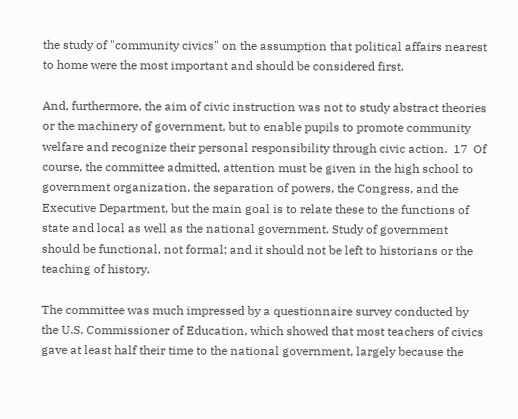the study of "community civics" on the assumption that political affairs nearest to home were the most important and should be considered first.

And, furthermore, the aim of civic instruction was not to study abstract theories or the machinery of government, but to enable pupils to promote community welfare and recognize their personal responsibility through civic action.  17  Of course, the committee admitted, attention must be given in the high school to government organization, the separation of powers, the Congress, and the Executive Department, but the main goal is to relate these to the functions of state and local as well as the national government. Study of government should be functional, not formal; and it should not be left to historians or the teaching of history.

The committee was much impressed by a questionnaire survey conducted by the U.S. Commissioner of Education, which showed that most teachers of civics gave at least half their time to the national government, largely because the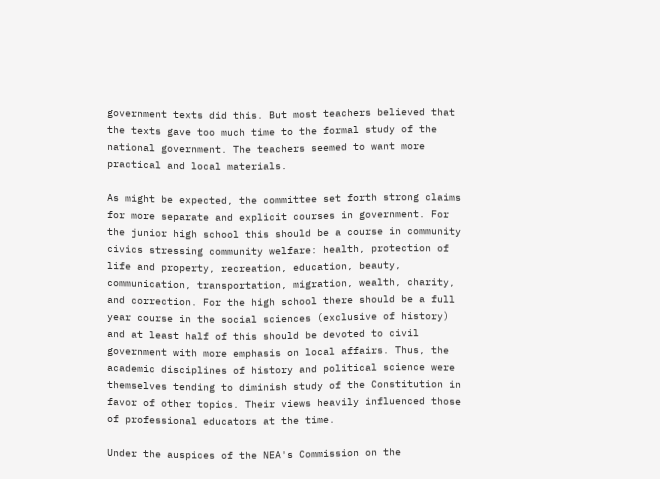government texts did this. But most teachers believed that the texts gave too much time to the formal study of the national government. The teachers seemed to want more practical and local materials.

As might be expected, the committee set forth strong claims for more separate and explicit courses in government. For the junior high school this should be a course in community civics stressing community welfare: health, protection of life and property, recreation, education, beauty, communication, transportation, migration, wealth, charity, and correction. For the high school there should be a full year course in the social sciences (exclusive of history) and at least half of this should be devoted to civil government with more emphasis on local affairs. Thus, the academic disciplines of history and political science were themselves tending to diminish study of the Constitution in favor of other topics. Their views heavily influenced those of professional educators at the time.

Under the auspices of the NEA's Commission on the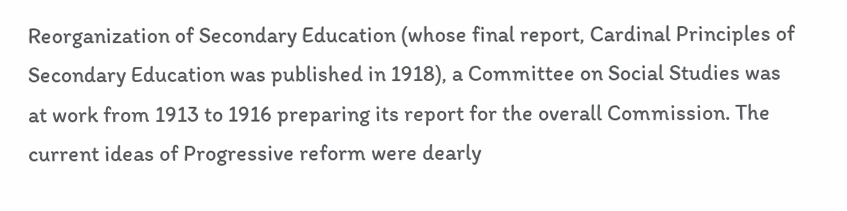Reorganization of Secondary Education (whose final report, Cardinal Principles of Secondary Education was published in 1918), a Committee on Social Studies was at work from 1913 to 1916 preparing its report for the overall Commission. The current ideas of Progressive reform were dearly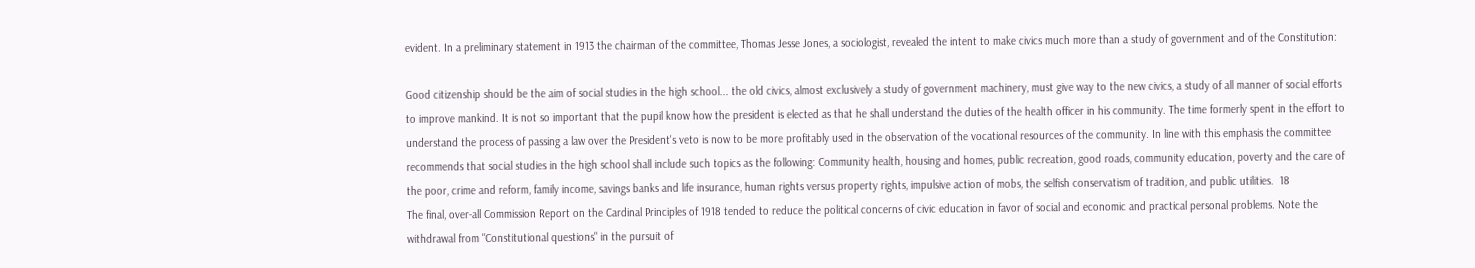evident. In a preliminary statement in 1913 the chairman of the committee, Thomas Jesse Jones, a sociologist, revealed the intent to make civics much more than a study of government and of the Constitution:

Good citizenship should be the aim of social studies in the high school... the old civics, almost exclusively a study of government machinery, must give way to the new civics, a study of all manner of social efforts to improve mankind. It is not so important that the pupil know how the president is elected as that he shall understand the duties of the health officer in his community. The time formerly spent in the effort to understand the process of passing a law over the President's veto is now to be more profitably used in the observation of the vocational resources of the community. In line with this emphasis the committee recommends that social studies in the high school shall include such topics as the following: Community health, housing and homes, public recreation, good roads, community education, poverty and the care of the poor, crime and reform, family income, savings banks and life insurance, human rights versus property rights, impulsive action of mobs, the selfish conservatism of tradition, and public utilities.  18
The final, over-all Commission Report on the Cardinal Principles of 1918 tended to reduce the political concerns of civic education in favor of social and economic and practical personal problems. Note the withdrawal from "Constitutional questions" in the pursuit of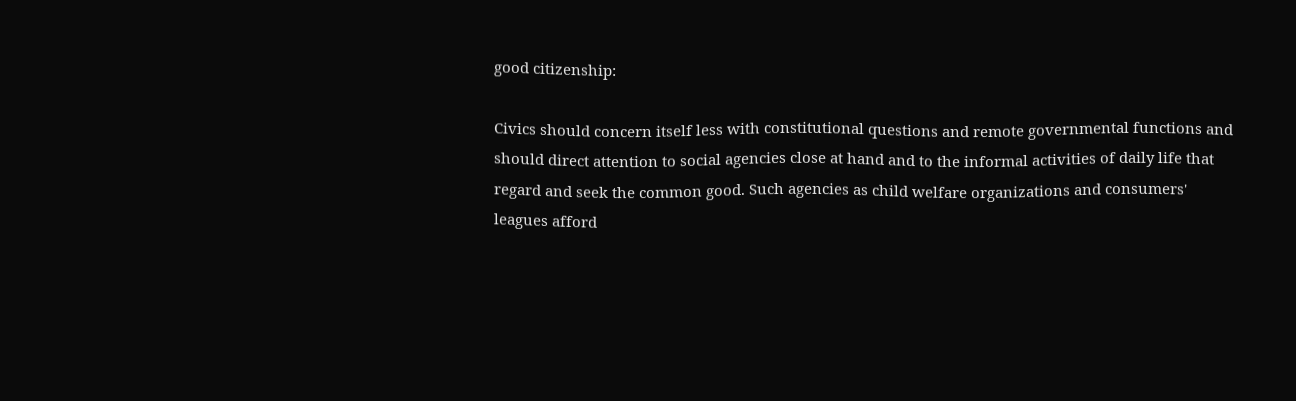good citizenship:

Civics should concern itself less with constitutional questions and remote governmental functions and should direct attention to social agencies close at hand and to the informal activities of daily life that regard and seek the common good. Such agencies as child welfare organizations and consumers' leagues afford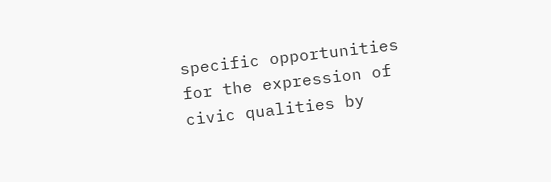specific opportunities for the expression of civic qualities by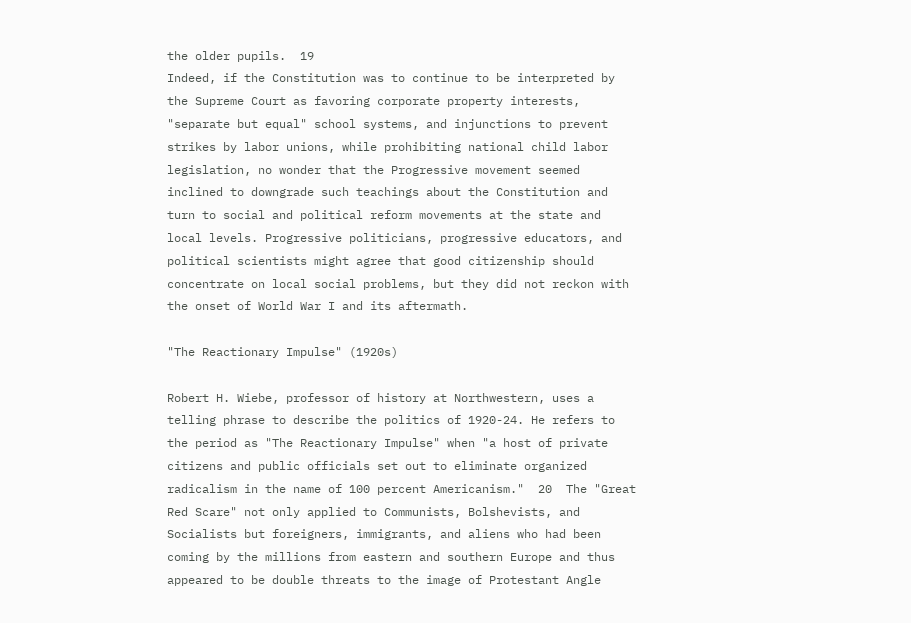the older pupils.  19
Indeed, if the Constitution was to continue to be interpreted by the Supreme Court as favoring corporate property interests, "separate but equal" school systems, and injunctions to prevent strikes by labor unions, while prohibiting national child labor legislation, no wonder that the Progressive movement seemed inclined to downgrade such teachings about the Constitution and turn to social and political reform movements at the state and local levels. Progressive politicians, progressive educators, and political scientists might agree that good citizenship should concentrate on local social problems, but they did not reckon with the onset of World War I and its aftermath.

"The Reactionary Impulse" (1920s)

Robert H. Wiebe, professor of history at Northwestern, uses a telling phrase to describe the politics of 1920-24. He refers to the period as "The Reactionary Impulse" when "a host of private citizens and public officials set out to eliminate organized radicalism in the name of 100 percent Americanism."  20  The "Great Red Scare" not only applied to Communists, Bolshevists, and Socialists but foreigners, immigrants, and aliens who had been coming by the millions from eastern and southern Europe and thus appeared to be double threats to the image of Protestant Angle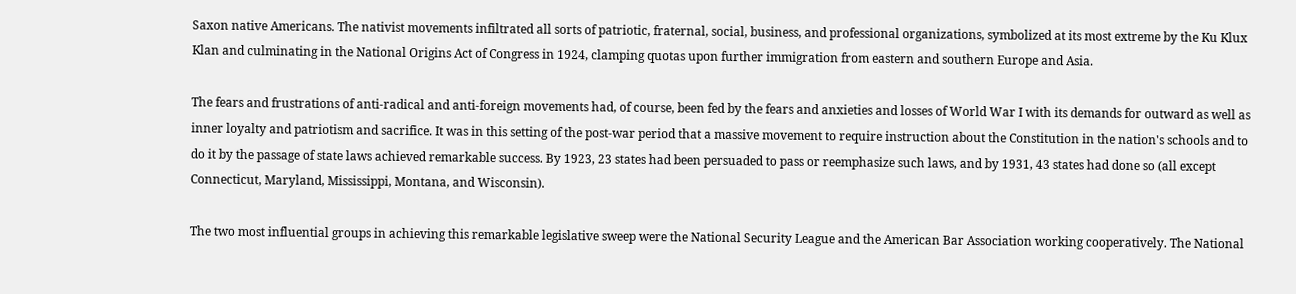Saxon native Americans. The nativist movements infiltrated all sorts of patriotic, fraternal, social, business, and professional organizations, symbolized at its most extreme by the Ku Klux Klan and culminating in the National Origins Act of Congress in 1924, clamping quotas upon further immigration from eastern and southern Europe and Asia.

The fears and frustrations of anti-radical and anti-foreign movements had, of course, been fed by the fears and anxieties and losses of World War I with its demands for outward as well as inner loyalty and patriotism and sacrifice. It was in this setting of the post-war period that a massive movement to require instruction about the Constitution in the nation's schools and to do it by the passage of state laws achieved remarkable success. By 1923, 23 states had been persuaded to pass or reemphasize such laws, and by 1931, 43 states had done so (all except Connecticut, Maryland, Mississippi, Montana, and Wisconsin).

The two most influential groups in achieving this remarkable legislative sweep were the National Security League and the American Bar Association working cooperatively. The National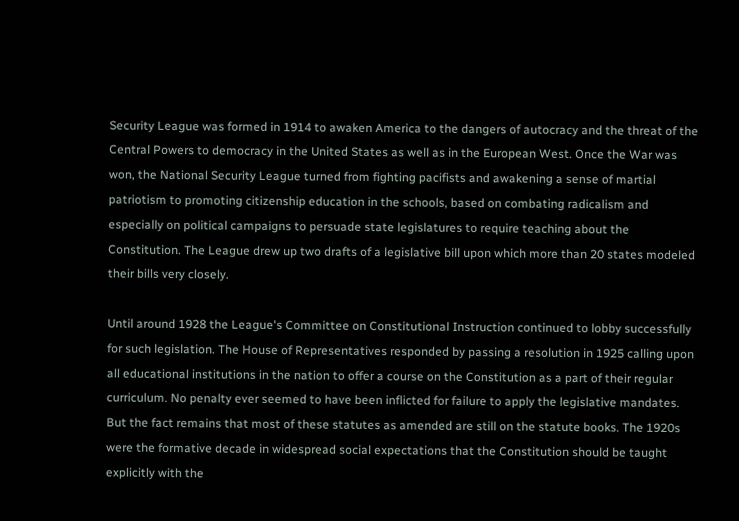Security League was formed in 1914 to awaken America to the dangers of autocracy and the threat of the Central Powers to democracy in the United States as well as in the European West. Once the War was won, the National Security League turned from fighting pacifists and awakening a sense of martial patriotism to promoting citizenship education in the schools, based on combating radicalism and especially on political campaigns to persuade state legislatures to require teaching about the Constitution. The League drew up two drafts of a legislative bill upon which more than 20 states modeled their bills very closely.

Until around 1928 the League's Committee on Constitutional Instruction continued to lobby successfully for such legislation. The House of Representatives responded by passing a resolution in 1925 calling upon all educational institutions in the nation to offer a course on the Constitution as a part of their regular curriculum. No penalty ever seemed to have been inflicted for failure to apply the legislative mandates. But the fact remains that most of these statutes as amended are still on the statute books. The 1920s were the formative decade in widespread social expectations that the Constitution should be taught explicitly with the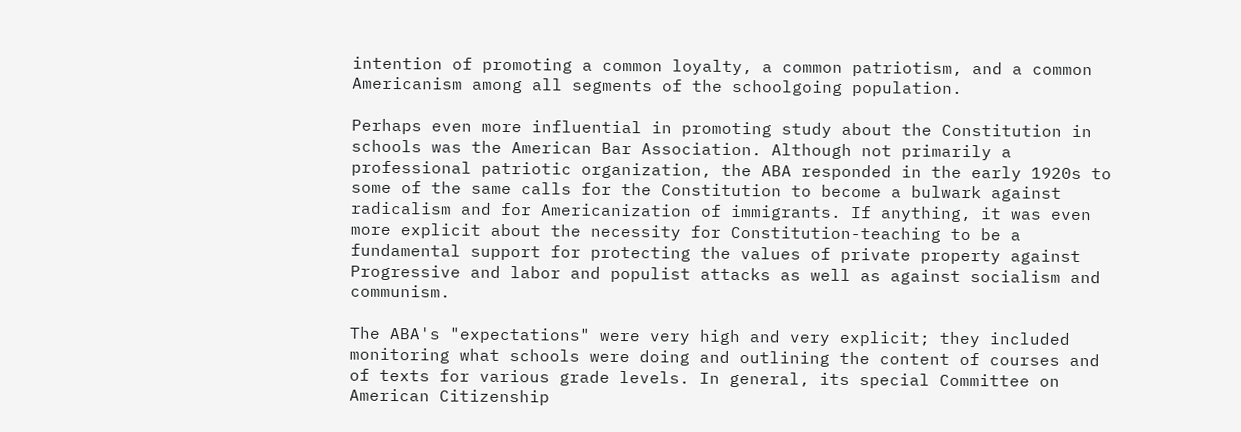intention of promoting a common loyalty, a common patriotism, and a common Americanism among all segments of the schoolgoing population.

Perhaps even more influential in promoting study about the Constitution in schools was the American Bar Association. Although not primarily a professional patriotic organization, the ABA responded in the early 1920s to some of the same calls for the Constitution to become a bulwark against radicalism and for Americanization of immigrants. If anything, it was even more explicit about the necessity for Constitution-teaching to be a fundamental support for protecting the values of private property against Progressive and labor and populist attacks as well as against socialism and communism.

The ABA's "expectations" were very high and very explicit; they included monitoring what schools were doing and outlining the content of courses and of texts for various grade levels. In general, its special Committee on American Citizenship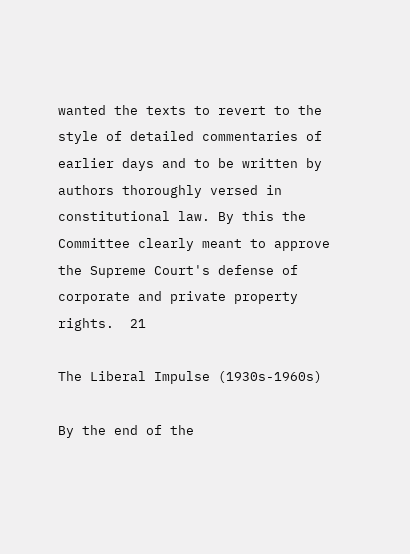wanted the texts to revert to the style of detailed commentaries of earlier days and to be written by authors thoroughly versed in constitutional law. By this the Committee clearly meant to approve the Supreme Court's defense of corporate and private property rights.  21

The Liberal Impulse (1930s-1960s)

By the end of the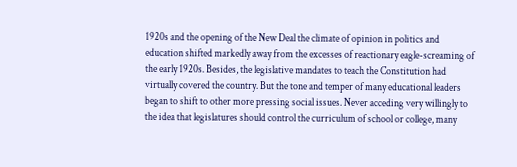1920s and the opening of the New Deal the climate of opinion in politics and education shifted markedly away from the excesses of reactionary eagle-screaming of the early 1920s. Besides, the legislative mandates to teach the Constitution had virtually covered the country. But the tone and temper of many educational leaders began to shift to other more pressing social issues. Never acceding very willingly to the idea that legislatures should control the curriculum of school or college, many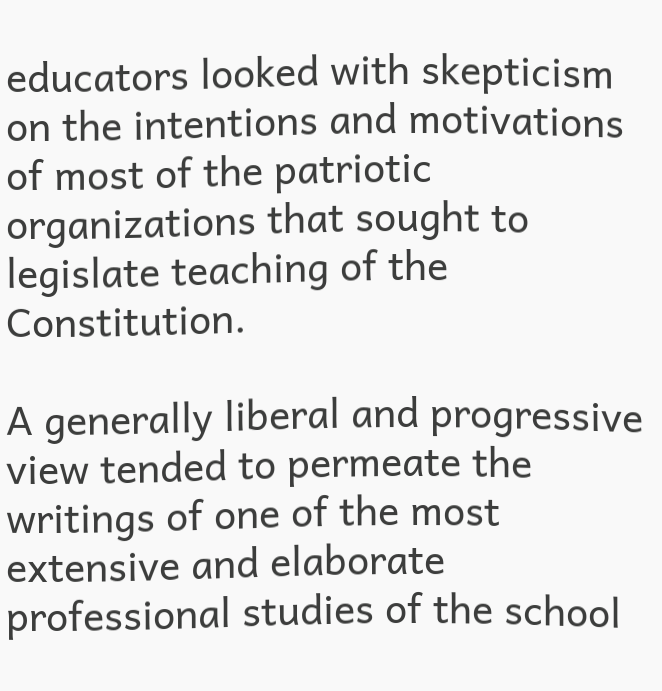educators looked with skepticism on the intentions and motivations of most of the patriotic organizations that sought to legislate teaching of the Constitution.

A generally liberal and progressive view tended to permeate the writings of one of the most extensive and elaborate professional studies of the school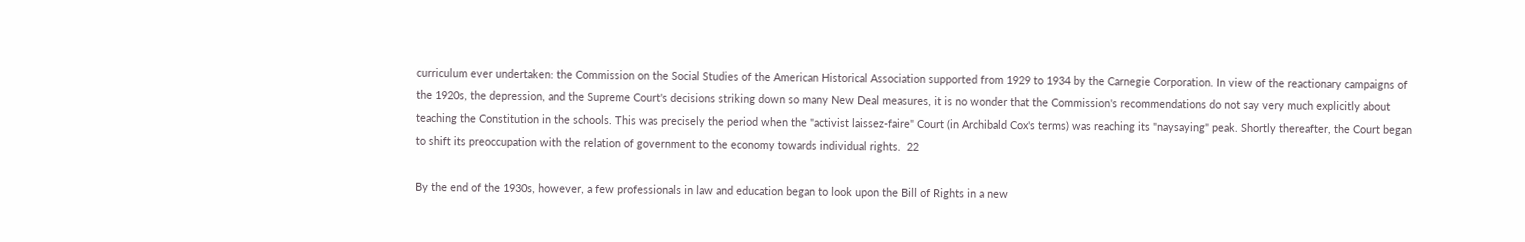curriculum ever undertaken: the Commission on the Social Studies of the American Historical Association supported from 1929 to 1934 by the Carnegie Corporation. In view of the reactionary campaigns of the 1920s, the depression, and the Supreme Court's decisions striking down so many New Deal measures, it is no wonder that the Commission's recommendations do not say very much explicitly about teaching the Constitution in the schools. This was precisely the period when the "activist laissez-faire" Court (in Archibald Cox's terms) was reaching its "naysaying" peak. Shortly thereafter, the Court began to shift its preoccupation with the relation of government to the economy towards individual rights.  22

By the end of the 1930s, however, a few professionals in law and education began to look upon the Bill of Rights in a new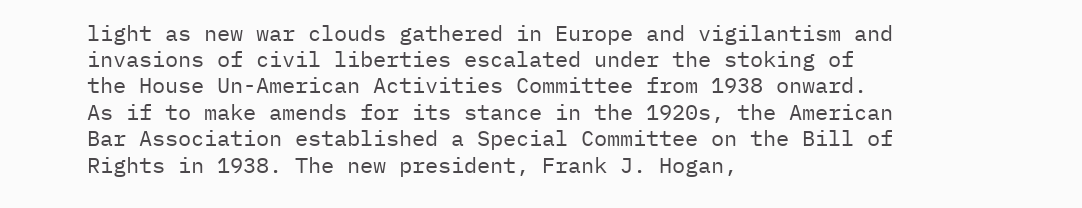light as new war clouds gathered in Europe and vigilantism and invasions of civil liberties escalated under the stoking of the House Un-American Activities Committee from 1938 onward. As if to make amends for its stance in the 1920s, the American Bar Association established a Special Committee on the Bill of Rights in 1938. The new president, Frank J. Hogan,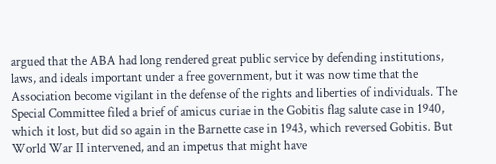argued that the ABA had long rendered great public service by defending institutions, laws, and ideals important under a free government, but it was now time that the Association become vigilant in the defense of the rights and liberties of individuals. The Special Committee filed a brief of amicus curiae in the Gobitis flag salute case in 1940, which it lost, but did so again in the Barnette case in 1943, which reversed Gobitis. But World War II intervened, and an impetus that might have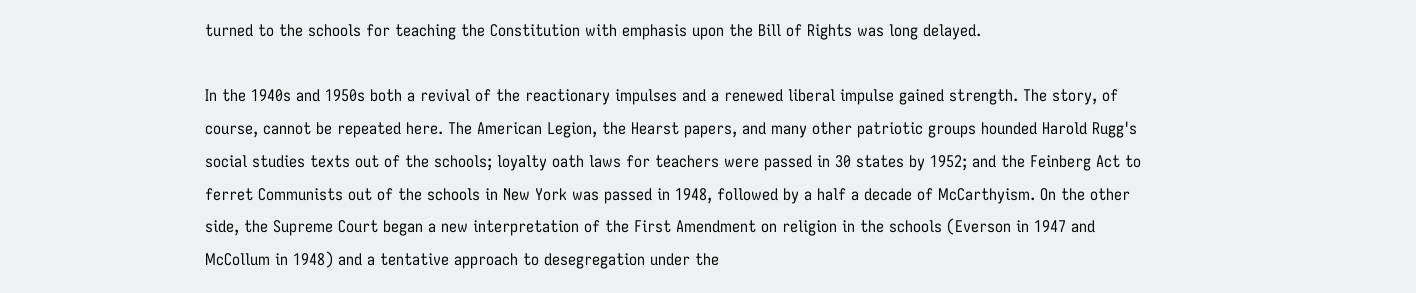turned to the schools for teaching the Constitution with emphasis upon the Bill of Rights was long delayed.

In the 1940s and 1950s both a revival of the reactionary impulses and a renewed liberal impulse gained strength. The story, of course, cannot be repeated here. The American Legion, the Hearst papers, and many other patriotic groups hounded Harold Rugg's social studies texts out of the schools; loyalty oath laws for teachers were passed in 30 states by 1952; and the Feinberg Act to ferret Communists out of the schools in New York was passed in 1948, followed by a half a decade of McCarthyism. On the other side, the Supreme Court began a new interpretation of the First Amendment on religion in the schools (Everson in 1947 and McCollum in 1948) and a tentative approach to desegregation under the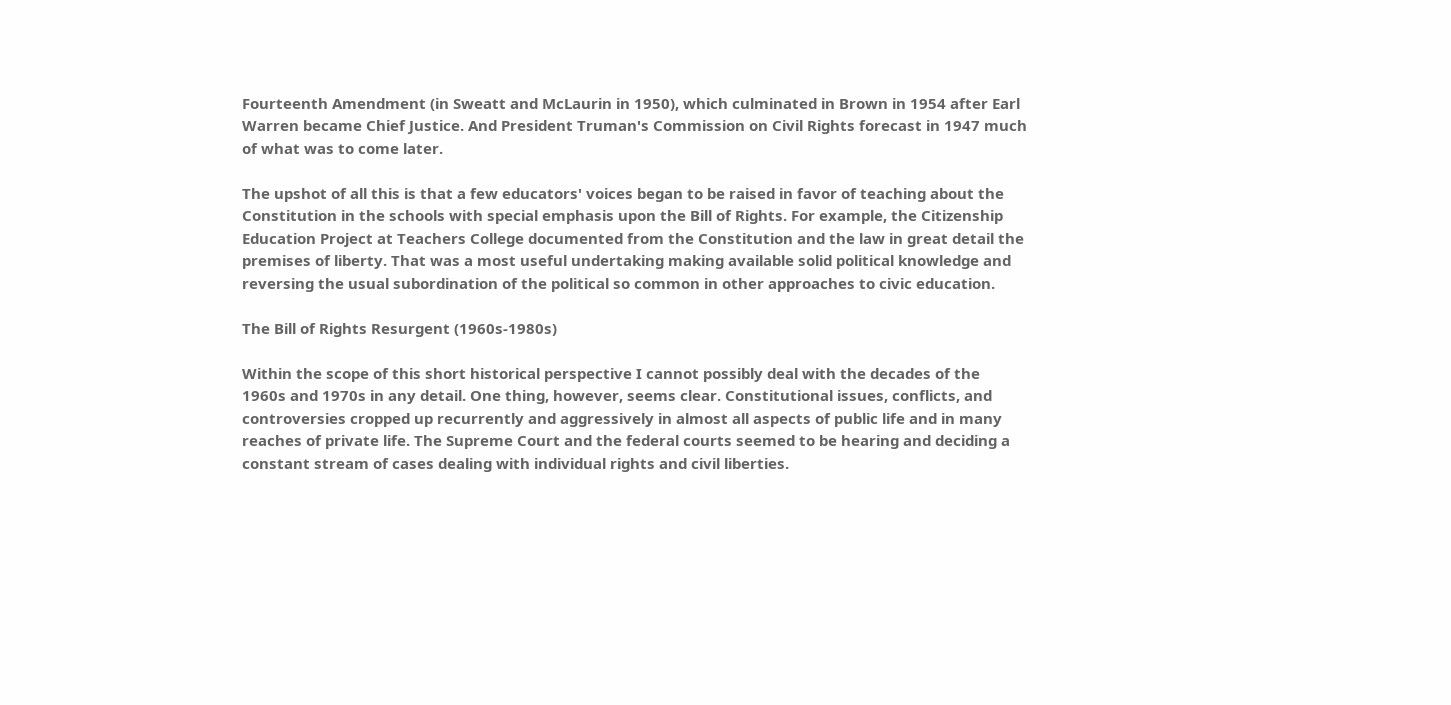Fourteenth Amendment (in Sweatt and McLaurin in 1950), which culminated in Brown in 1954 after Earl Warren became Chief Justice. And President Truman's Commission on Civil Rights forecast in 1947 much of what was to come later.

The upshot of all this is that a few educators' voices began to be raised in favor of teaching about the Constitution in the schools with special emphasis upon the Bill of Rights. For example, the Citizenship Education Project at Teachers College documented from the Constitution and the law in great detail the premises of liberty. That was a most useful undertaking making available solid political knowledge and reversing the usual subordination of the political so common in other approaches to civic education.

The Bill of Rights Resurgent (1960s-1980s)

Within the scope of this short historical perspective I cannot possibly deal with the decades of the 1960s and 1970s in any detail. One thing, however, seems clear. Constitutional issues, conflicts, and controversies cropped up recurrently and aggressively in almost all aspects of public life and in many reaches of private life. The Supreme Court and the federal courts seemed to be hearing and deciding a constant stream of cases dealing with individual rights and civil liberties.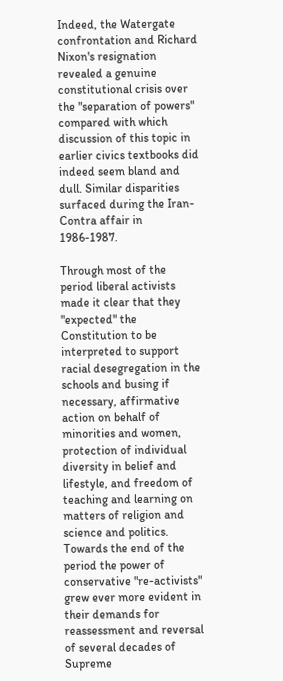Indeed, the Watergate confrontation and Richard Nixon's resignation revealed a genuine constitutional crisis over the "separation of powers" compared with which discussion of this topic in earlier civics textbooks did indeed seem bland and dull. Similar disparities surfaced during the Iran-Contra affair in 1986-1987.

Through most of the period liberal activists made it clear that they "expected" the Constitution to be interpreted to support racial desegregation in the schools and busing if necessary, affirmative action on behalf of minorities and women, protection of individual diversity in belief and lifestyle, and freedom of teaching and learning on matters of religion and science and politics. Towards the end of the period the power of conservative "re-activists" grew ever more evident in their demands for reassessment and reversal of several decades of Supreme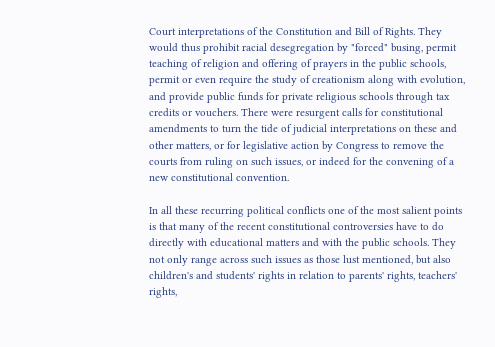Court interpretations of the Constitution and Bill of Rights. They would thus prohibit racial desegregation by "forced" busing, permit teaching of religion and offering of prayers in the public schools, permit or even require the study of creationism along with evolution, and provide public funds for private religious schools through tax credits or vouchers. There were resurgent calls for constitutional amendments to turn the tide of judicial interpretations on these and other matters, or for legislative action by Congress to remove the courts from ruling on such issues, or indeed for the convening of a new constitutional convention.

In all these recurring political conflicts one of the most salient points is that many of the recent constitutional controversies have to do directly with educational matters and with the public schools. They not only range across such issues as those lust mentioned, but also children's and students' rights in relation to parents' rights, teachers' rights,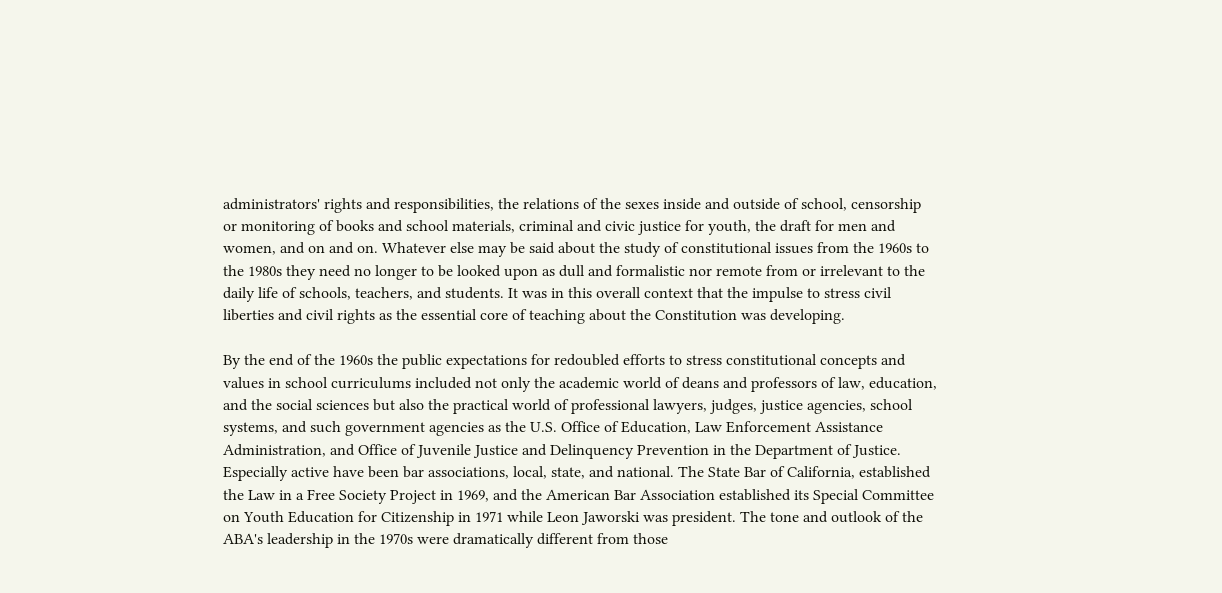administrators' rights and responsibilities, the relations of the sexes inside and outside of school, censorship or monitoring of books and school materials, criminal and civic justice for youth, the draft for men and women, and on and on. Whatever else may be said about the study of constitutional issues from the 1960s to the 1980s they need no longer to be looked upon as dull and formalistic nor remote from or irrelevant to the daily life of schools, teachers, and students. It was in this overall context that the impulse to stress civil liberties and civil rights as the essential core of teaching about the Constitution was developing.

By the end of the 1960s the public expectations for redoubled efforts to stress constitutional concepts and values in school curriculums included not only the academic world of deans and professors of law, education, and the social sciences but also the practical world of professional lawyers, judges, justice agencies, school systems, and such government agencies as the U.S. Office of Education, Law Enforcement Assistance Administration, and Office of Juvenile Justice and Delinquency Prevention in the Department of Justice. Especially active have been bar associations, local, state, and national. The State Bar of California, established the Law in a Free Society Project in 1969, and the American Bar Association established its Special Committee on Youth Education for Citizenship in 1971 while Leon Jaworski was president. The tone and outlook of the ABA's leadership in the 1970s were dramatically different from those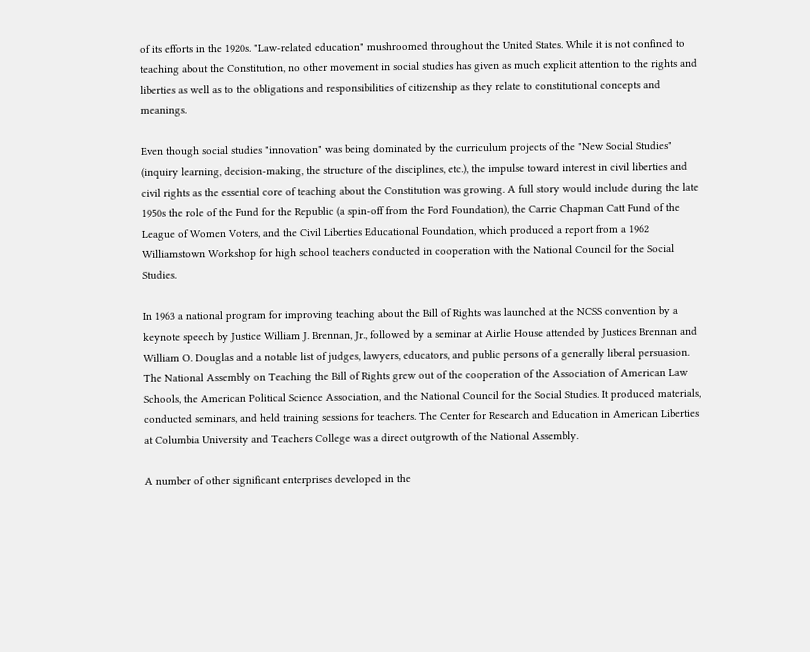of its efforts in the 1920s. "Law-related education" mushroomed throughout the United States. While it is not confined to teaching about the Constitution, no other movement in social studies has given as much explicit attention to the rights and liberties as well as to the obligations and responsibilities of citizenship as they relate to constitutional concepts and meanings.

Even though social studies "innovation" was being dominated by the curriculum projects of the "New Social Studies" (inquiry learning, decision-making, the structure of the disciplines, etc.), the impulse toward interest in civil liberties and civil rights as the essential core of teaching about the Constitution was growing. A full story would include during the late 1950s the role of the Fund for the Republic (a spin-off from the Ford Foundation), the Carrie Chapman Catt Fund of the League of Women Voters, and the Civil Liberties Educational Foundation, which produced a report from a 1962 Williamstown Workshop for high school teachers conducted in cooperation with the National Council for the Social Studies.

In 1963 a national program for improving teaching about the Bill of Rights was launched at the NCSS convention by a keynote speech by Justice William J. Brennan, Jr., followed by a seminar at Airlie House attended by Justices Brennan and William O. Douglas and a notable list of judges, lawyers, educators, and public persons of a generally liberal persuasion. The National Assembly on Teaching the Bill of Rights grew out of the cooperation of the Association of American Law Schools, the American Political Science Association, and the National Council for the Social Studies. It produced materials, conducted seminars, and held training sessions for teachers. The Center for Research and Education in American Liberties at Columbia University and Teachers College was a direct outgrowth of the National Assembly.

A number of other significant enterprises developed in the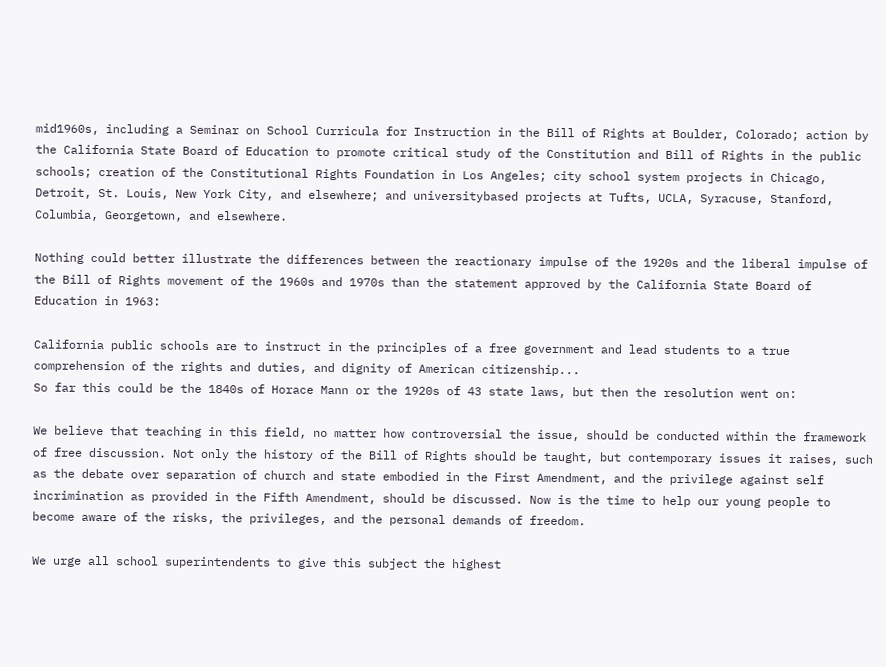mid1960s, including a Seminar on School Curricula for Instruction in the Bill of Rights at Boulder, Colorado; action by the California State Board of Education to promote critical study of the Constitution and Bill of Rights in the public schools; creation of the Constitutional Rights Foundation in Los Angeles; city school system projects in Chicago, Detroit, St. Louis, New York City, and elsewhere; and universitybased projects at Tufts, UCLA, Syracuse, Stanford, Columbia, Georgetown, and elsewhere.

Nothing could better illustrate the differences between the reactionary impulse of the 1920s and the liberal impulse of the Bill of Rights movement of the 1960s and 1970s than the statement approved by the California State Board of Education in 1963:

California public schools are to instruct in the principles of a free government and lead students to a true comprehension of the rights and duties, and dignity of American citizenship...
So far this could be the 1840s of Horace Mann or the 1920s of 43 state laws, but then the resolution went on:

We believe that teaching in this field, no matter how controversial the issue, should be conducted within the framework of free discussion. Not only the history of the Bill of Rights should be taught, but contemporary issues it raises, such as the debate over separation of church and state embodied in the First Amendment, and the privilege against self incrimination as provided in the Fifth Amendment, should be discussed. Now is the time to help our young people to become aware of the risks, the privileges, and the personal demands of freedom.

We urge all school superintendents to give this subject the highest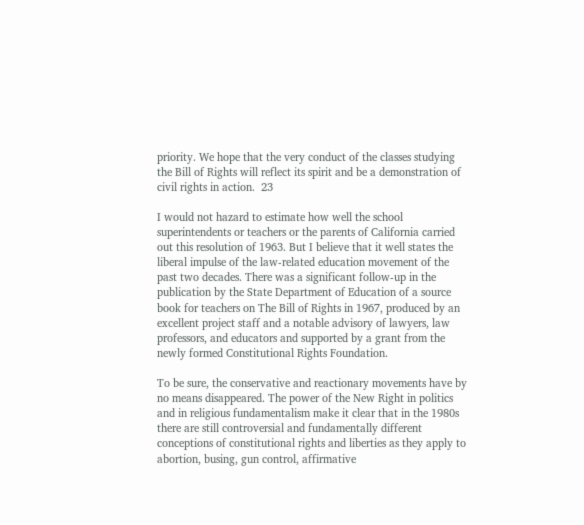priority. We hope that the very conduct of the classes studying the Bill of Rights will reflect its spirit and be a demonstration of civil rights in action.  23

I would not hazard to estimate how well the school superintendents or teachers or the parents of California carried out this resolution of 1963. But I believe that it well states the liberal impulse of the law-related education movement of the past two decades. There was a significant follow-up in the publication by the State Department of Education of a source book for teachers on The Bill of Rights in 1967, produced by an excellent project staff and a notable advisory of lawyers, law professors, and educators and supported by a grant from the newly formed Constitutional Rights Foundation.

To be sure, the conservative and reactionary movements have by no means disappeared. The power of the New Right in politics and in religious fundamentalism make it clear that in the 1980s there are still controversial and fundamentally different conceptions of constitutional rights and liberties as they apply to abortion, busing, gun control, affirmative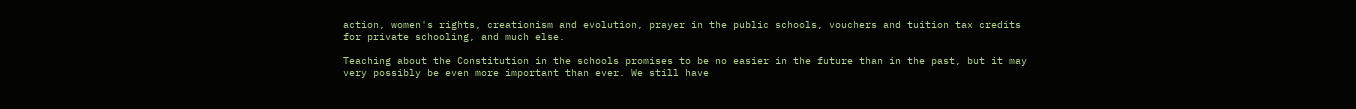action, women's rights, creationism and evolution, prayer in the public schools, vouchers and tuition tax credits for private schooling, and much else.

Teaching about the Constitution in the schools promises to be no easier in the future than in the past, but it may very possibly be even more important than ever. We still have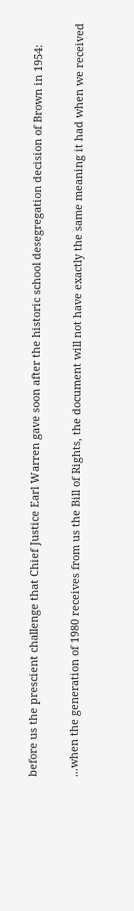before us the prescient challenge that Chief Justice Earl Warren gave soon after the historic school desegregation decision of Brown in 1954:

...when the generation of 1980 receives from us the Bill of Rights, the document will not have exactly the same meaning it had when we received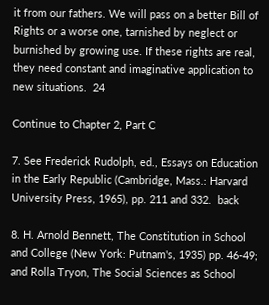it from our fathers. We will pass on a better Bill of Rights or a worse one, tarnished by neglect or burnished by growing use. If these rights are real, they need constant and imaginative application to new situations.  24

Continue to Chapter 2, Part C

7. See Frederick Rudolph, ed., Essays on Education in the Early Republic (Cambridge, Mass.: Harvard University Press, 1965), pp. 211 and 332.  back

8. H. Arnold Bennett, The Constitution in School and College (New York: Putnam's, 1935) pp. 46-49; and Rolla Tryon, The Social Sciences as School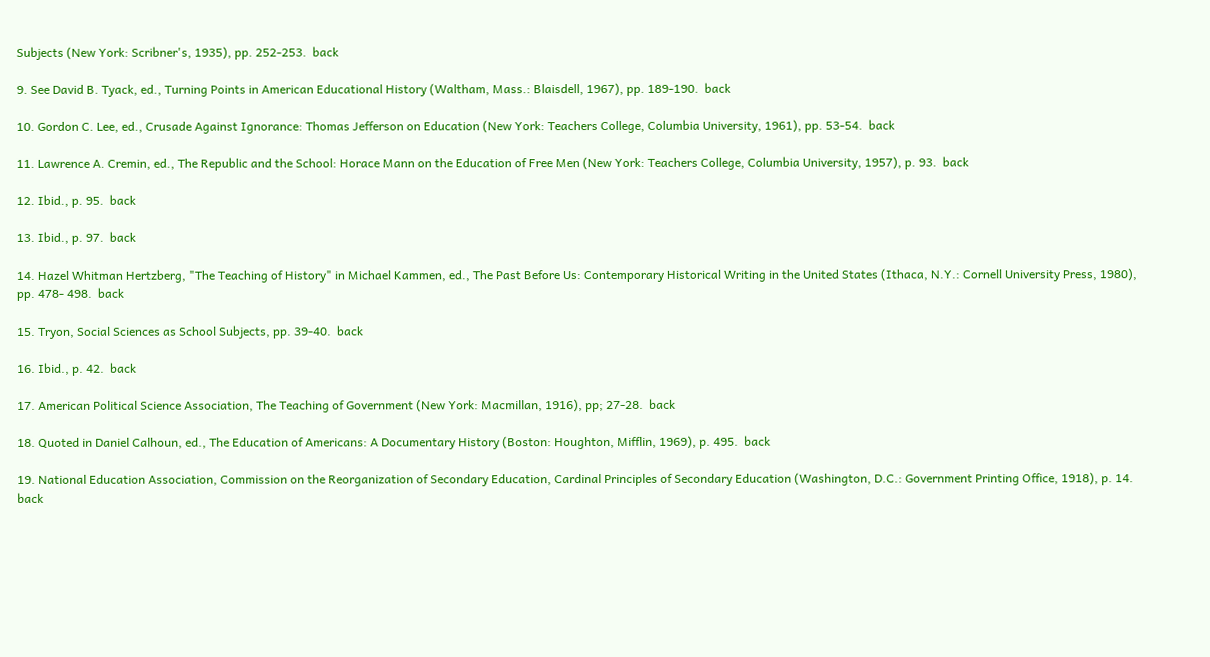Subjects (New York: Scribner's, 1935), pp. 252-253.  back

9. See David B. Tyack, ed., Turning Points in American Educational History (Waltham, Mass.: Blaisdell, 1967), pp. 189-190.  back

10. Gordon C. Lee, ed., Crusade Against Ignorance: Thomas Jefferson on Education (New York: Teachers College, Columbia University, 1961), pp. 53-54.  back

11. Lawrence A. Cremin, ed., The Republic and the School: Horace Mann on the Education of Free Men (New York: Teachers College, Columbia University, 1957), p. 93.  back

12. Ibid., p. 95.  back

13. Ibid., p. 97.  back

14. Hazel Whitman Hertzberg, "The Teaching of History" in Michael Kammen, ed., The Past Before Us: Contemporary Historical Writing in the United States (Ithaca, N.Y.: Cornell University Press, 1980), pp. 478- 498.  back

15. Tryon, Social Sciences as School Subjects, pp. 39-40.  back

16. Ibid., p. 42.  back

17. American Political Science Association, The Teaching of Government (New York: Macmillan, 1916), pp; 27-28.  back

18. Quoted in Daniel Calhoun, ed., The Education of Americans: A Documentary History (Boston: Houghton, Mifflin, 1969), p. 495.  back

19. National Education Association, Commission on the Reorganization of Secondary Education, Cardinal Principles of Secondary Education (Washington, D.C.: Government Printing Office, 1918), p. 14.  back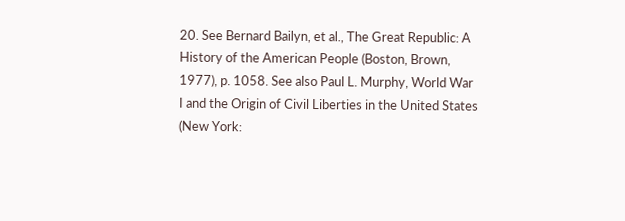20. See Bernard Bailyn, et al., The Great Republic: A History of the American People (Boston, Brown, 1977), p. 1058. See also Paul L. Murphy, World War I and the Origin of Civil Liberties in the United States (New York: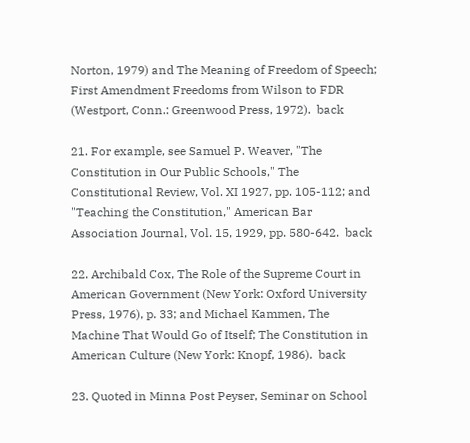Norton, 1979) and The Meaning of Freedom of Speech; First Amendment Freedoms from Wilson to FDR (Westport, Conn.: Greenwood Press, 1972).  back

21. For example, see Samuel P. Weaver, "The Constitution in Our Public Schools," The Constitutional Review, Vol. XI 1927, pp. 105-112; and "Teaching the Constitution," American Bar Association Journal, Vol. 15, 1929, pp. 580-642.  back

22. Archibald Cox, The Role of the Supreme Court in American Government (New York: Oxford University Press, 1976), p. 33; and Michael Kammen, The Machine That Would Go of Itself; The Constitution in American Culture (New York: Knopf, 1986).  back

23. Quoted in Minna Post Peyser, Seminar on School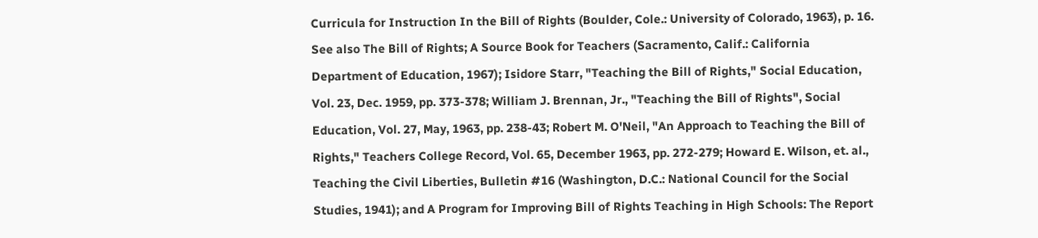Curricula for Instruction In the Bill of Rights (Boulder, Cole.: University of Colorado, 1963), p. 16. See also The Bill of Rights; A Source Book for Teachers (Sacramento, Calif.: California Department of Education, 1967); Isidore Starr, "Teaching the Bill of Rights," Social Education, Vol. 23, Dec. 1959, pp. 373-378; William J. Brennan, Jr., "Teaching the Bill of Rights", Social Education, Vol. 27, May, 1963, pp. 238-43; Robert M. O'Neil, "An Approach to Teaching the Bill of Rights," Teachers College Record, Vol. 65, December 1963, pp. 272-279; Howard E. Wilson, et. al., Teaching the Civil Liberties, Bulletin #16 (Washington, D.C.: National Council for the Social Studies, 1941); and A Program for Improving Bill of Rights Teaching in High Schools: The Report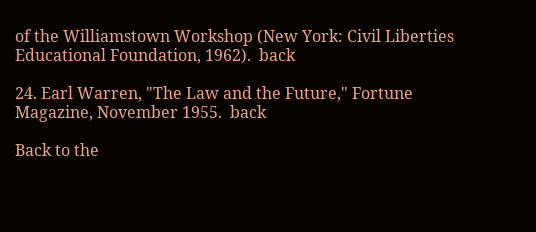of the Williamstown Workshop (New York: Civil Liberties Educational Foundation, 1962).  back

24. Earl Warren, "The Law and the Future," Fortune Magazine, November 1955.  back

Back to the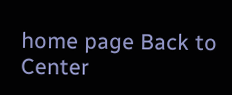home page Back to Center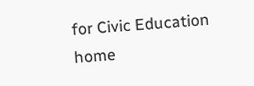for Civic Education home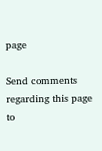page

Send comments regarding this page to